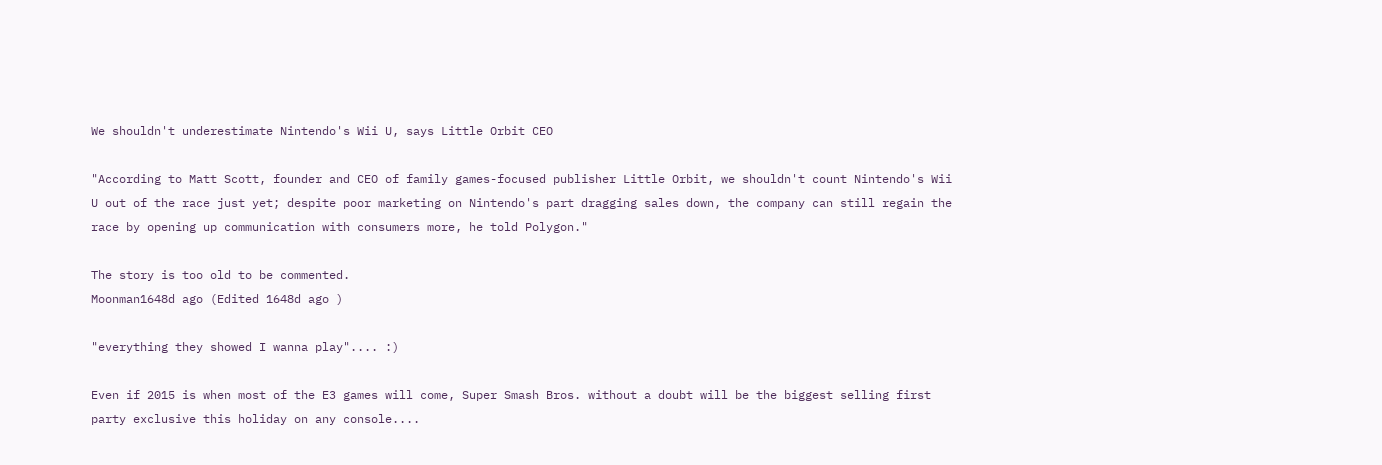We shouldn't underestimate Nintendo's Wii U, says Little Orbit CEO

"According to Matt Scott, founder and CEO of family games-focused publisher Little Orbit, we shouldn't count Nintendo's Wii U out of the race just yet; despite poor marketing on Nintendo's part dragging sales down, the company can still regain the race by opening up communication with consumers more, he told Polygon."

The story is too old to be commented.
Moonman1648d ago (Edited 1648d ago )

"everything they showed I wanna play".... :)

Even if 2015 is when most of the E3 games will come, Super Smash Bros. without a doubt will be the biggest selling first party exclusive this holiday on any console....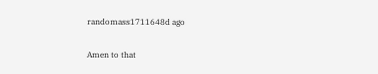randomass1711648d ago

Amen to that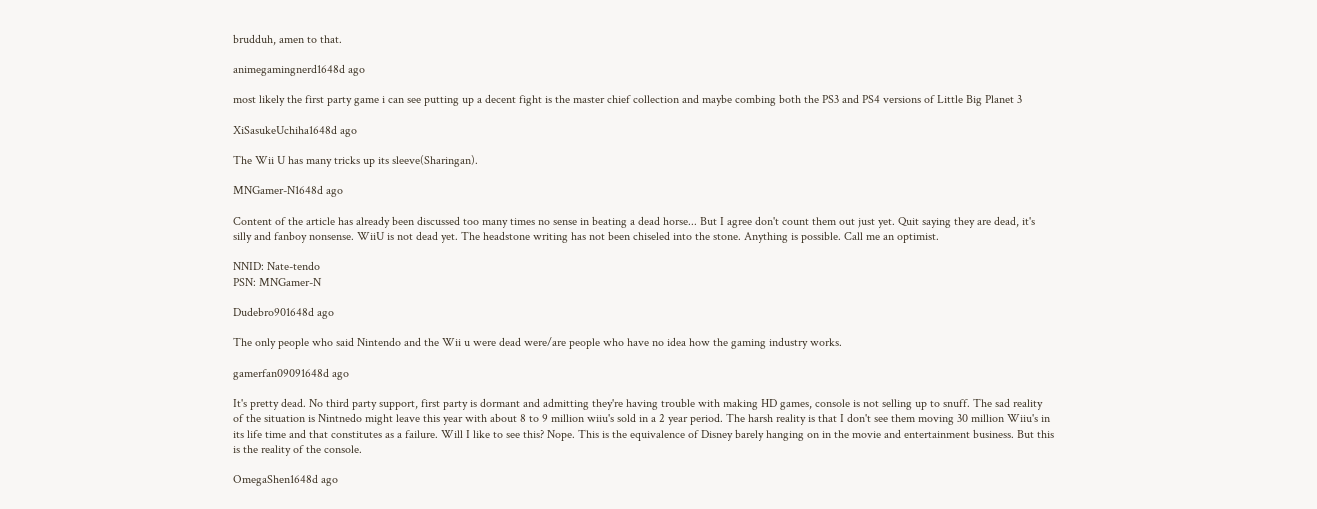brudduh, amen to that.

animegamingnerd1648d ago

most likely the first party game i can see putting up a decent fight is the master chief collection and maybe combing both the PS3 and PS4 versions of Little Big Planet 3

XiSasukeUchiha1648d ago

The Wii U has many tricks up its sleeve(Sharingan).

MNGamer-N1648d ago

Content of the article has already been discussed too many times no sense in beating a dead horse... But I agree don't count them out just yet. Quit saying they are dead, it's silly and fanboy nonsense. WiiU is not dead yet. The headstone writing has not been chiseled into the stone. Anything is possible. Call me an optimist.

NNID: Nate-tendo
PSN: MNGamer-N

Dudebro901648d ago

The only people who said Nintendo and the Wii u were dead were/are people who have no idea how the gaming industry works.

gamerfan09091648d ago

It's pretty dead. No third party support, first party is dormant and admitting they're having trouble with making HD games, console is not selling up to snuff. The sad reality of the situation is Nintnedo might leave this year with about 8 to 9 million wiiu's sold in a 2 year period. The harsh reality is that I don't see them moving 30 million Wiiu's in its life time and that constitutes as a failure. Will I like to see this? Nope. This is the equivalence of Disney barely hanging on in the movie and entertainment business. But this is the reality of the console.

OmegaShen1648d ago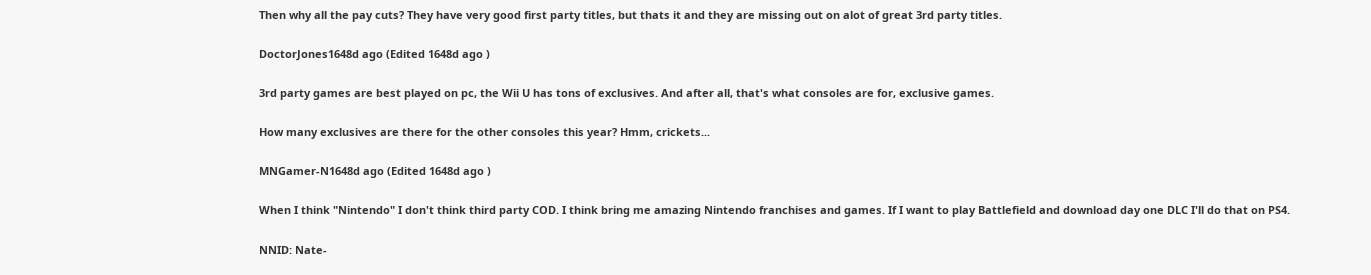Then why all the pay cuts? They have very good first party titles, but thats it and they are missing out on alot of great 3rd party titles.

DoctorJones1648d ago (Edited 1648d ago )

3rd party games are best played on pc, the Wii U has tons of exclusives. And after all, that's what consoles are for, exclusive games.

How many exclusives are there for the other consoles this year? Hmm, crickets...

MNGamer-N1648d ago (Edited 1648d ago )

When I think "Nintendo" I don't think third party COD. I think bring me amazing Nintendo franchises and games. If I want to play Battlefield and download day one DLC I'll do that on PS4.

NNID: Nate-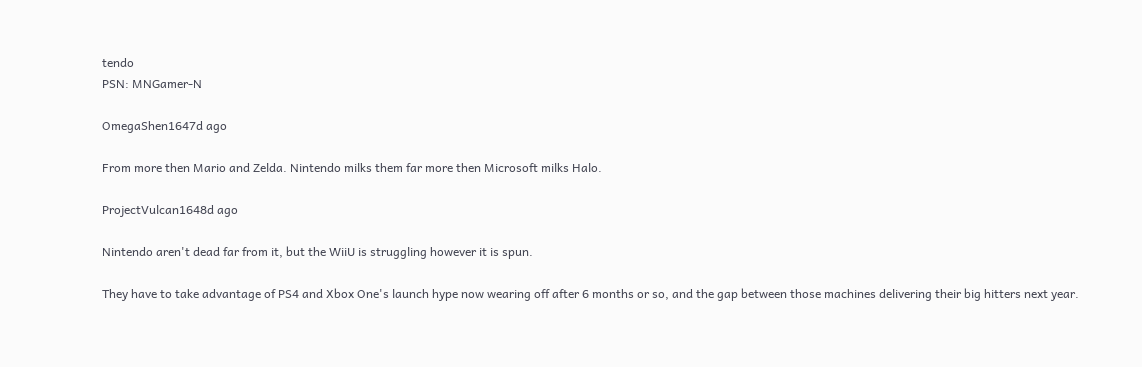tendo
PSN: MNGamer-N

OmegaShen1647d ago

From more then Mario and Zelda. Nintendo milks them far more then Microsoft milks Halo.

ProjectVulcan1648d ago

Nintendo aren't dead far from it, but the WiiU is struggling however it is spun.

They have to take advantage of PS4 and Xbox One's launch hype now wearing off after 6 months or so, and the gap between those machines delivering their big hitters next year.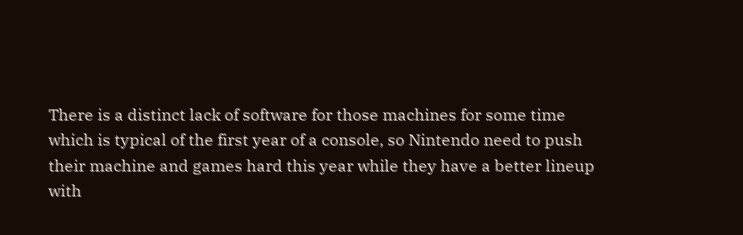There is a distinct lack of software for those machines for some time which is typical of the first year of a console, so Nintendo need to push their machine and games hard this year while they have a better lineup with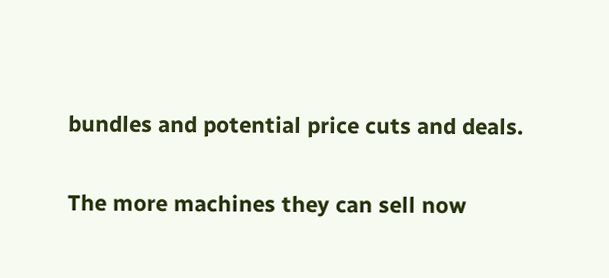bundles and potential price cuts and deals.

The more machines they can sell now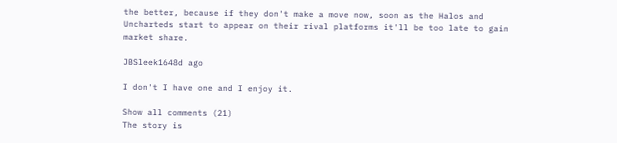the better, because if they don't make a move now, soon as the Halos and Uncharteds start to appear on their rival platforms it'll be too late to gain market share.

JBSleek1648d ago

I don't I have one and I enjoy it.

Show all comments (21)
The story is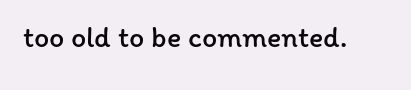too old to be commented.